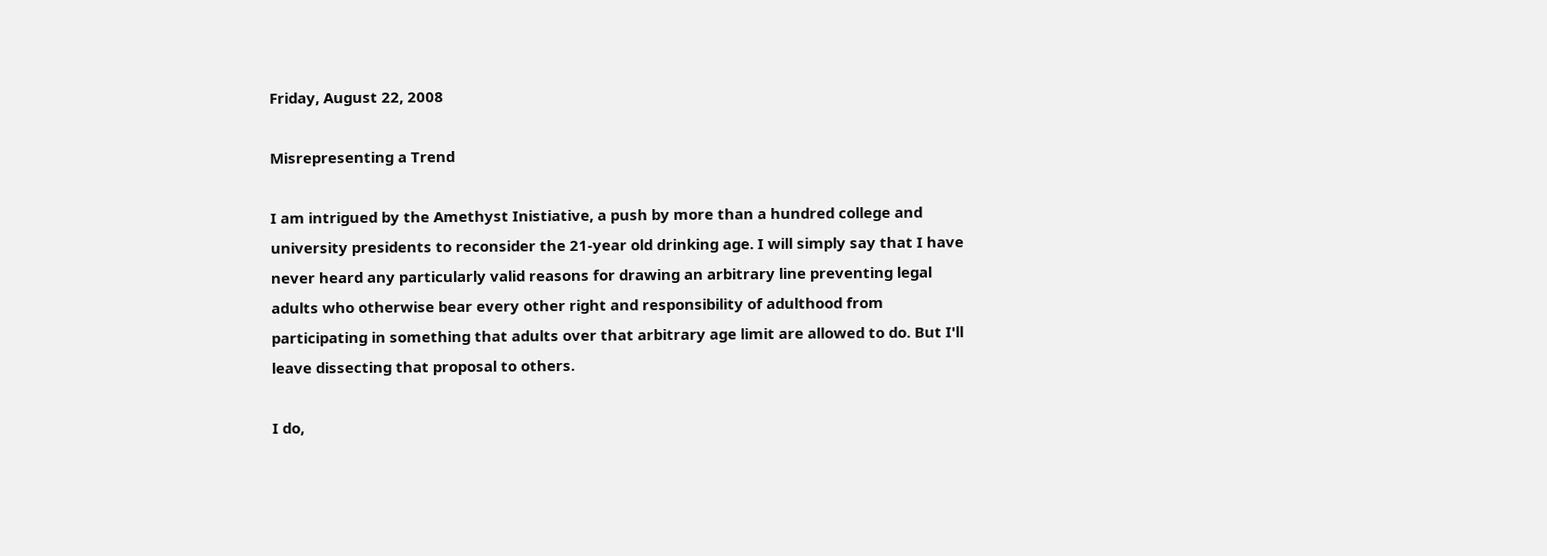Friday, August 22, 2008

Misrepresenting a Trend

I am intrigued by the Amethyst Inistiative, a push by more than a hundred college and university presidents to reconsider the 21-year old drinking age. I will simply say that I have never heard any particularly valid reasons for drawing an arbitrary line preventing legal adults who otherwise bear every other right and responsibility of adulthood from participating in something that adults over that arbitrary age limit are allowed to do. But I'll leave dissecting that proposal to others.

I do,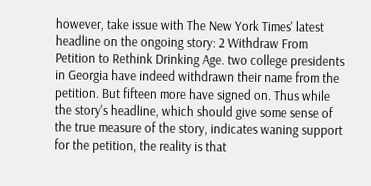however, take issue with The New York Times' latest headline on the ongoing story: 2 Withdraw From Petition to Rethink Drinking Age. two college presidents in Georgia have indeed withdrawn their name from the petition. But fifteen more have signed on. Thus while the story's headline, which should give some sense of the true measure of the story, indicates waning support for the petition, the reality is that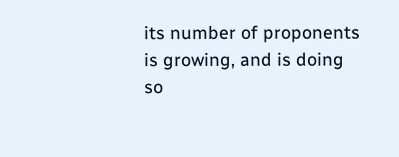its number of proponents is growing, and is doing so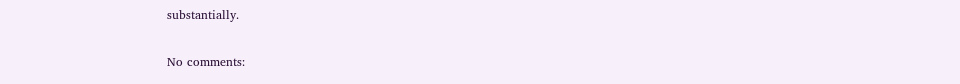substantially.

No comments: